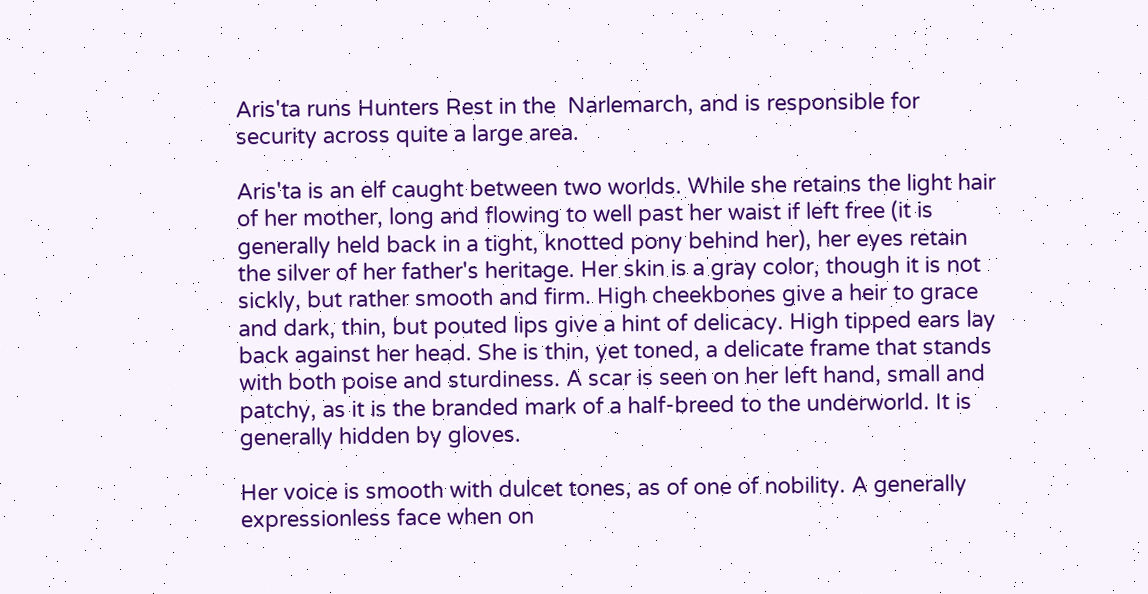Aris'ta runs Hunters Rest in the  Narlemarch, and is responsible for security across quite a large area.

Aris'ta is an elf caught between two worlds. While she retains the light hair of her mother, long and flowing to well past her waist if left free (it is generally held back in a tight, knotted pony behind her), her eyes retain the silver of her father's heritage. Her skin is a gray color, though it is not sickly, but rather smooth and firm. High cheekbones give a heir to grace and dark, thin, but pouted lips give a hint of delicacy. High tipped ears lay back against her head. She is thin, yet toned, a delicate frame that stands with both poise and sturdiness. A scar is seen on her left hand, small and patchy, as it is the branded mark of a half-breed to the underworld. It is generally hidden by gloves.

Her voice is smooth with dulcet tones, as of one of nobility. A generally expressionless face when on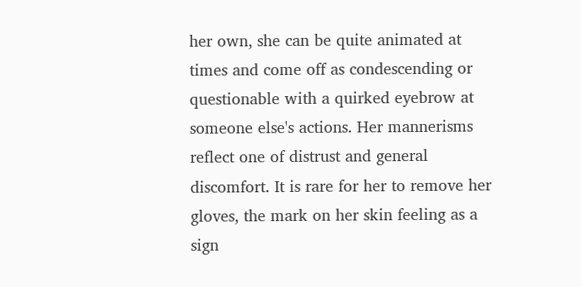her own, she can be quite animated at times and come off as condescending or questionable with a quirked eyebrow at someone else's actions. Her mannerisms reflect one of distrust and general discomfort. It is rare for her to remove her gloves, the mark on her skin feeling as a sign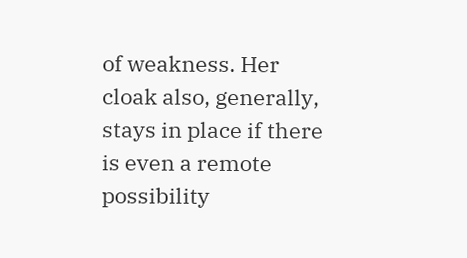of weakness. Her cloak also, generally, stays in place if there is even a remote possibility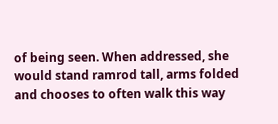of being seen. When addressed, she would stand ramrod tall, arms folded and chooses to often walk this way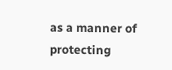as a manner of protecting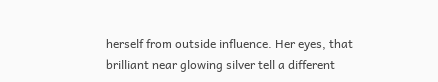herself from outside influence. Her eyes, that brilliant near glowing silver tell a different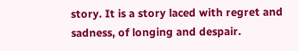story. It is a story laced with regret and sadness, of longing and despair.